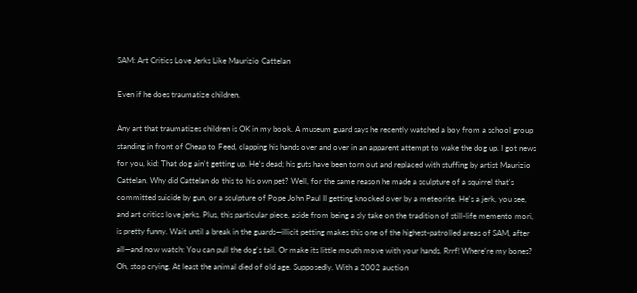SAM: Art Critics Love Jerks Like Maurizio Cattelan

Even if he does traumatize children.

Any art that traumatizes children is OK in my book. A museum guard says he recently watched a boy from a school group standing in front of Cheap to Feed, clapping his hands over and over in an apparent attempt to wake the dog up. I got news for you, kid: That dog ain't getting up. He's dead; his guts have been torn out and replaced with stuffing by artist Maurizio Cattelan. Why did Cattelan do this to his own pet? Well, for the same reason he made a sculpture of a squirrel that's committed suicide by gun, or a sculpture of Pope John Paul II getting knocked over by a meteorite. He's a jerk, you see, and art critics love jerks. Plus, this particular piece, aside from being a sly take on the tradition of still-life memento mori, is pretty funny. Wait until a break in the guards—illicit petting makes this one of the highest-patrolled areas of SAM, after all—and now watch: You can pull the dog's tail. Or make its little mouth move with your hands. Rrrf! Where're my bones? Oh, stop crying. At least the animal died of old age. Supposedly. With a 2002 auction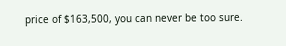price of $163,500, you can never be too sure.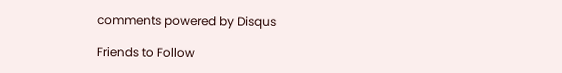comments powered by Disqus

Friends to Follow